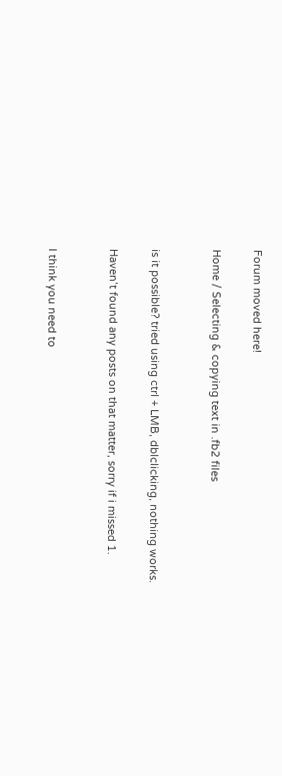Forum moved here!

Home / Selecting & copying text in .fb2 files


is it possible? tried using ctrl + LMB, dblclicking, nothing works.

Haven’t found any posts on that matter, sorry if i missed 1.


I think you need to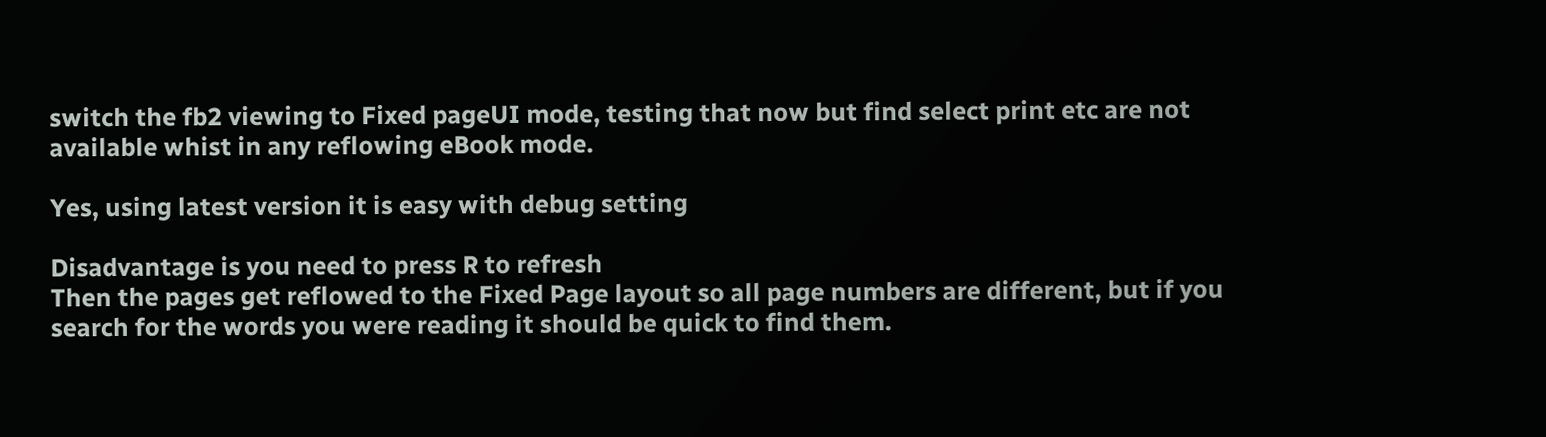switch the fb2 viewing to Fixed pageUI mode, testing that now but find select print etc are not available whist in any reflowing eBook mode.

Yes, using latest version it is easy with debug setting

Disadvantage is you need to press R to refresh
Then the pages get reflowed to the Fixed Page layout so all page numbers are different, but if you search for the words you were reading it should be quick to find them.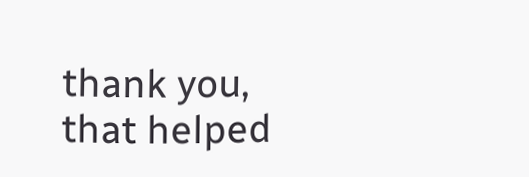thank you, that helped